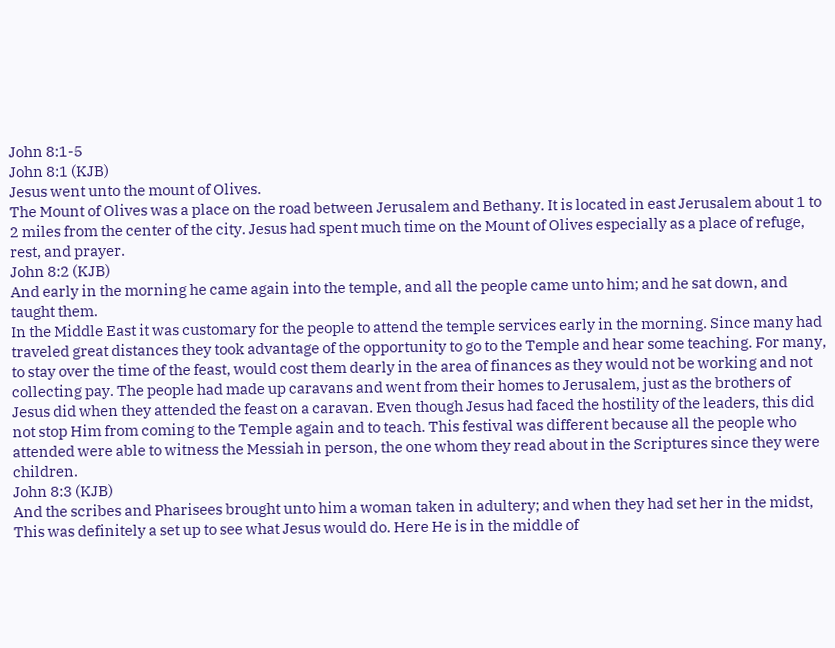John 8:1-5
John 8:1 (KJB)
Jesus went unto the mount of Olives.
The Mount of Olives was a place on the road between Jerusalem and Bethany. It is located in east Jerusalem about 1 to 2 miles from the center of the city. Jesus had spent much time on the Mount of Olives especially as a place of refuge, rest, and prayer.
John 8:2 (KJB)
And early in the morning he came again into the temple, and all the people came unto him; and he sat down, and taught them.
In the Middle East it was customary for the people to attend the temple services early in the morning. Since many had traveled great distances they took advantage of the opportunity to go to the Temple and hear some teaching. For many, to stay over the time of the feast, would cost them dearly in the area of finances as they would not be working and not collecting pay. The people had made up caravans and went from their homes to Jerusalem, just as the brothers of Jesus did when they attended the feast on a caravan. Even though Jesus had faced the hostility of the leaders, this did not stop Him from coming to the Temple again and to teach. This festival was different because all the people who attended were able to witness the Messiah in person, the one whom they read about in the Scriptures since they were children.
John 8:3 (KJB)
And the scribes and Pharisees brought unto him a woman taken in adultery; and when they had set her in the midst,
This was definitely a set up to see what Jesus would do. Here He is in the middle of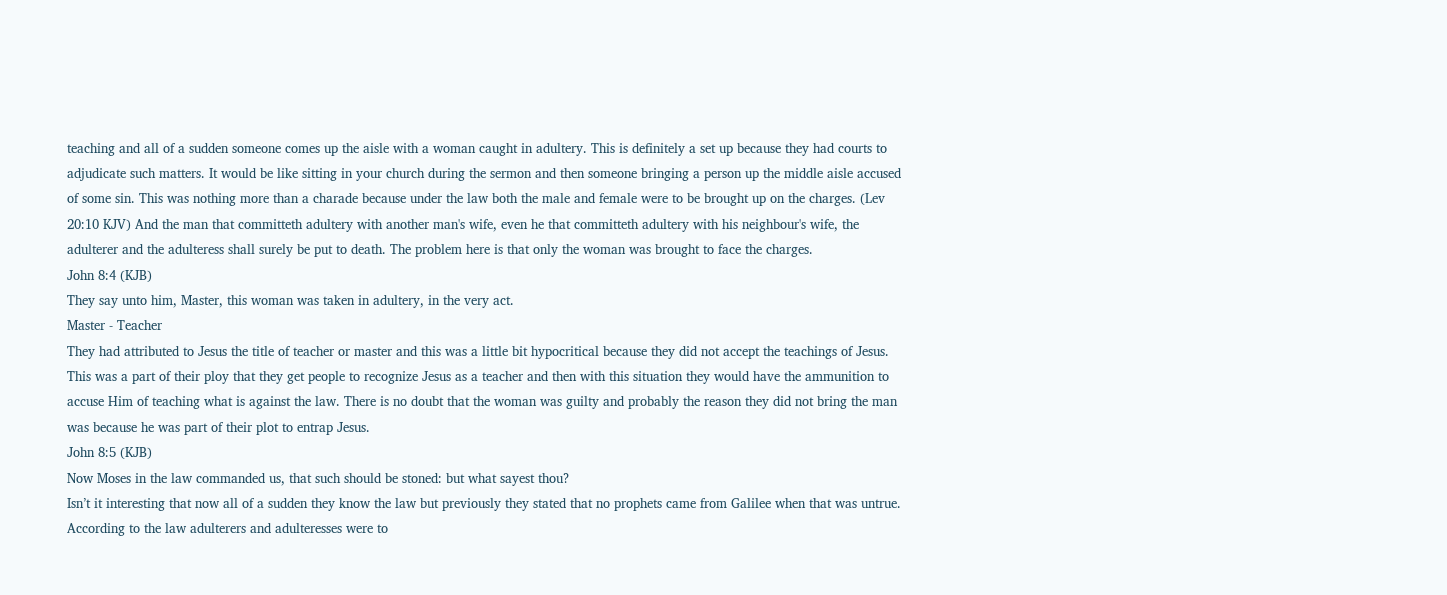teaching and all of a sudden someone comes up the aisle with a woman caught in adultery. This is definitely a set up because they had courts to adjudicate such matters. It would be like sitting in your church during the sermon and then someone bringing a person up the middle aisle accused of some sin. This was nothing more than a charade because under the law both the male and female were to be brought up on the charges. (Lev 20:10 KJV) And the man that committeth adultery with another man's wife, even he that committeth adultery with his neighbour's wife, the adulterer and the adulteress shall surely be put to death. The problem here is that only the woman was brought to face the charges.
John 8:4 (KJB)
They say unto him, Master, this woman was taken in adultery, in the very act.
Master - Teacher
They had attributed to Jesus the title of teacher or master and this was a little bit hypocritical because they did not accept the teachings of Jesus. This was a part of their ploy that they get people to recognize Jesus as a teacher and then with this situation they would have the ammunition to accuse Him of teaching what is against the law. There is no doubt that the woman was guilty and probably the reason they did not bring the man was because he was part of their plot to entrap Jesus.
John 8:5 (KJB)
Now Moses in the law commanded us, that such should be stoned: but what sayest thou?
Isn’t it interesting that now all of a sudden they know the law but previously they stated that no prophets came from Galilee when that was untrue. According to the law adulterers and adulteresses were to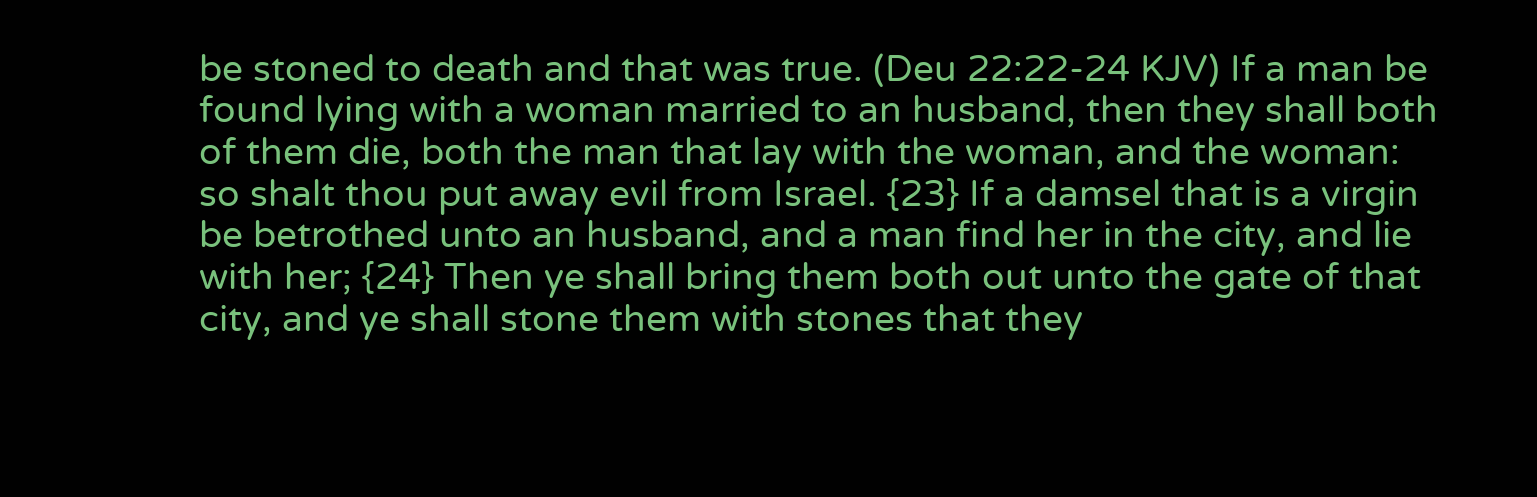be stoned to death and that was true. (Deu 22:22-24 KJV) If a man be found lying with a woman married to an husband, then they shall both of them die, both the man that lay with the woman, and the woman: so shalt thou put away evil from Israel. {23} If a damsel that is a virgin be betrothed unto an husband, and a man find her in the city, and lie with her; {24} Then ye shall bring them both out unto the gate of that city, and ye shall stone them with stones that they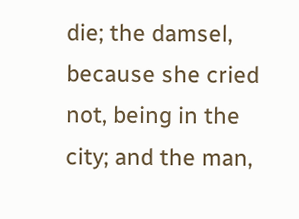die; the damsel, because she cried not, being in the city; and the man,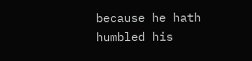because he hath humbled his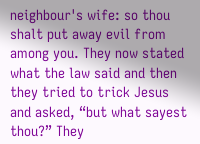neighbour's wife: so thou shalt put away evil from among you. They now stated what the law said and then they tried to trick Jesus and asked, “but what sayest thou?” They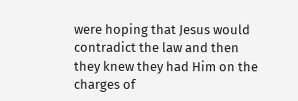were hoping that Jesus would contradict the law and then they knew they had Him on the charges of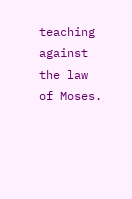teaching against the law of Moses.